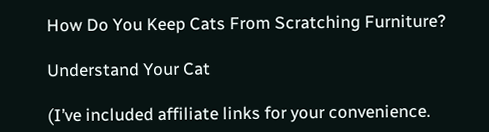How Do You Keep Cats From Scratching Furniture?

Understand Your Cat

(I’ve included affiliate links for your convenience.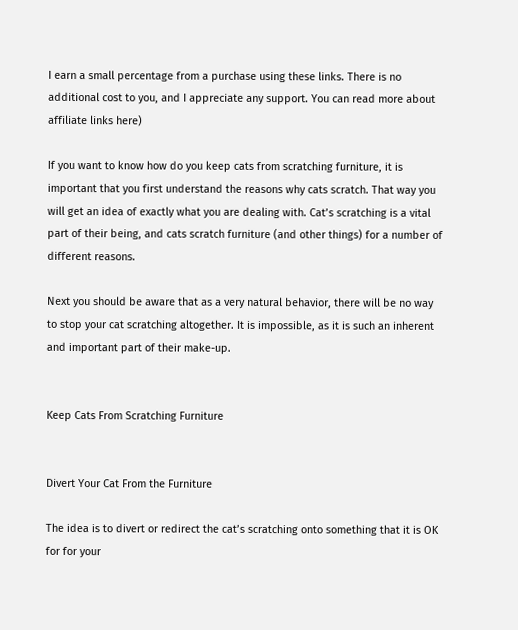I earn a small percentage from a purchase using these links. There is no additional cost to you, and I appreciate any support. You can read more about affiliate links here)

If you want to know how do you keep cats from scratching furniture, it is important that you first understand the reasons why cats scratch. That way you will get an idea of exactly what you are dealing with. Cat’s scratching is a vital part of their being, and cats scratch furniture (and other things) for a number of different reasons.

Next you should be aware that as a very natural behavior, there will be no way to stop your cat scratching altogether. It is impossible, as it is such an inherent and important part of their make-up.


Keep Cats From Scratching Furniture


Divert Your Cat From the Furniture

The idea is to divert or redirect the cat’s scratching onto something that it is OK for for your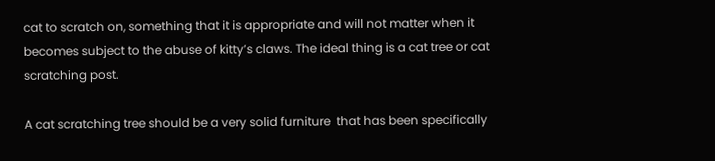cat to scratch on, something that it is appropriate and will not matter when it becomes subject to the abuse of kitty’s claws. The ideal thing is a cat tree or cat scratching post.

A cat scratching tree should be a very solid furniture  that has been specifically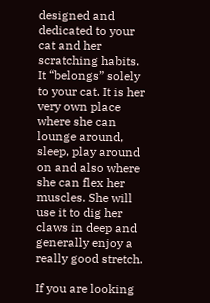designed and dedicated to your cat and her scratching habits. It “belongs” solely to your cat. It is her very own place where she can lounge around, sleep, play around on and also where she can flex her muscles. She will use it to dig her claws in deep and generally enjoy a really good stretch.

If you are looking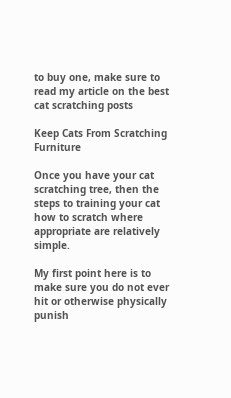to buy one, make sure to read my article on the best cat scratching posts

Keep Cats From Scratching Furniture

Once you have your cat scratching tree, then the steps to training your cat how to scratch where appropriate are relatively simple.

My first point here is to make sure you do not ever hit or otherwise physically punish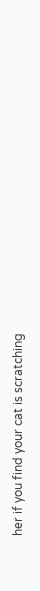her if you find your cat is scratching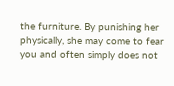the furniture. By punishing her physically, she may come to fear you and often simply does not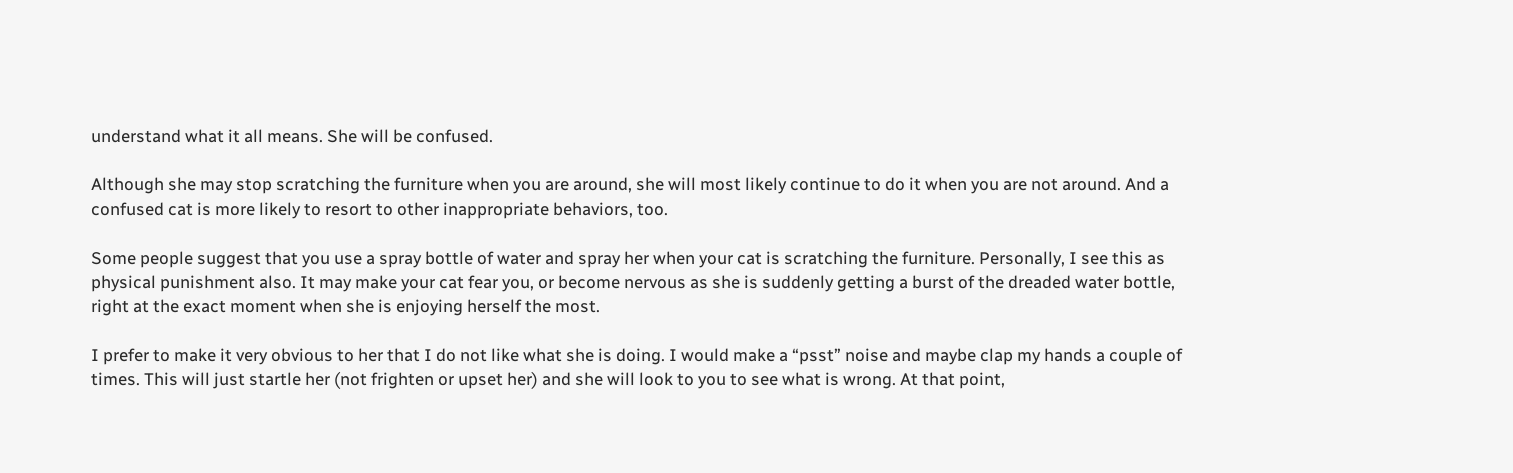understand what it all means. She will be confused.

Although she may stop scratching the furniture when you are around, she will most likely continue to do it when you are not around. And a confused cat is more likely to resort to other inappropriate behaviors, too.

Some people suggest that you use a spray bottle of water and spray her when your cat is scratching the furniture. Personally, I see this as physical punishment also. It may make your cat fear you, or become nervous as she is suddenly getting a burst of the dreaded water bottle, right at the exact moment when she is enjoying herself the most.

I prefer to make it very obvious to her that I do not like what she is doing. I would make a “psst” noise and maybe clap my hands a couple of times. This will just startle her (not frighten or upset her) and she will look to you to see what is wrong. At that point,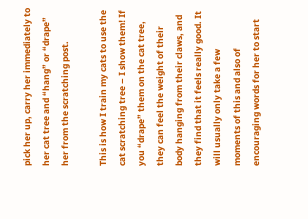pick her up, carry her immediately to her cat tree and “hang” or “drape” her from the scratching post.

This is how I train my cats to use the cat scratching tree – I show them! If you “drape” them on the cat tree, they can feel the weight of their body hanging from their claws, and they find that it feels really good. It will usually only take a few moments of this and also of encouraging words for her to start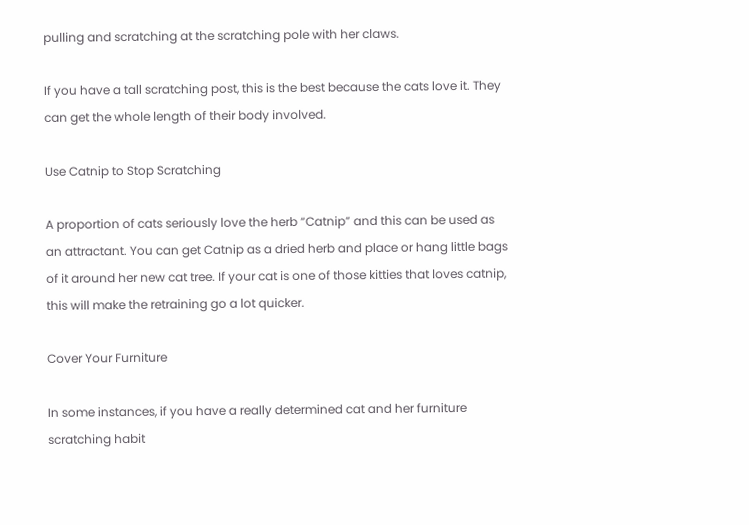pulling and scratching at the scratching pole with her claws.

If you have a tall scratching post, this is the best because the cats love it. They can get the whole length of their body involved.

Use Catnip to Stop Scratching

A proportion of cats seriously love the herb “Catnip” and this can be used as an attractant. You can get Catnip as a dried herb and place or hang little bags of it around her new cat tree. If your cat is one of those kitties that loves catnip, this will make the retraining go a lot quicker.

Cover Your Furniture

In some instances, if you have a really determined cat and her furniture scratching habit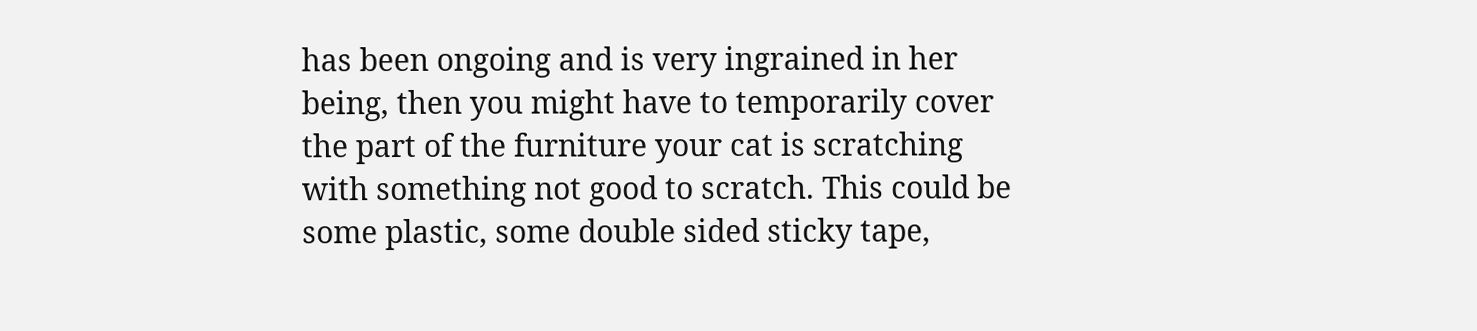has been ongoing and is very ingrained in her being, then you might have to temporarily cover the part of the furniture your cat is scratching with something not good to scratch. This could be some plastic, some double sided sticky tape,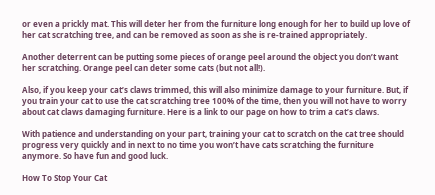or even a prickly mat. This will deter her from the furniture long enough for her to build up love of her cat scratching tree, and can be removed as soon as she is re-trained appropriately.

Another deterrent can be putting some pieces of orange peel around the object you don’t want her scratching. Orange peel can deter some cats (but not all!).

Also, if you keep your cat’s claws trimmed, this will also minimize damage to your furniture. But, if you train your cat to use the cat scratching tree 100% of the time, then you will not have to worry about cat claws damaging furniture. Here is a link to our page on how to trim a cat’s claws.

With patience and understanding on your part, training your cat to scratch on the cat tree should progress very quickly and in next to no time you won’t have cats scratching the furniture anymore. So have fun and good luck.

How To Stop Your Cat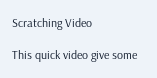Scratching Video

This quick video give some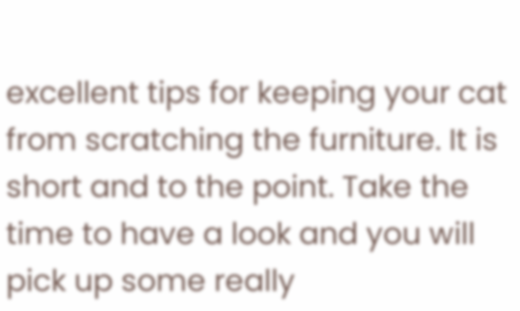excellent tips for keeping your cat from scratching the furniture. It is short and to the point. Take the time to have a look and you will  pick up some really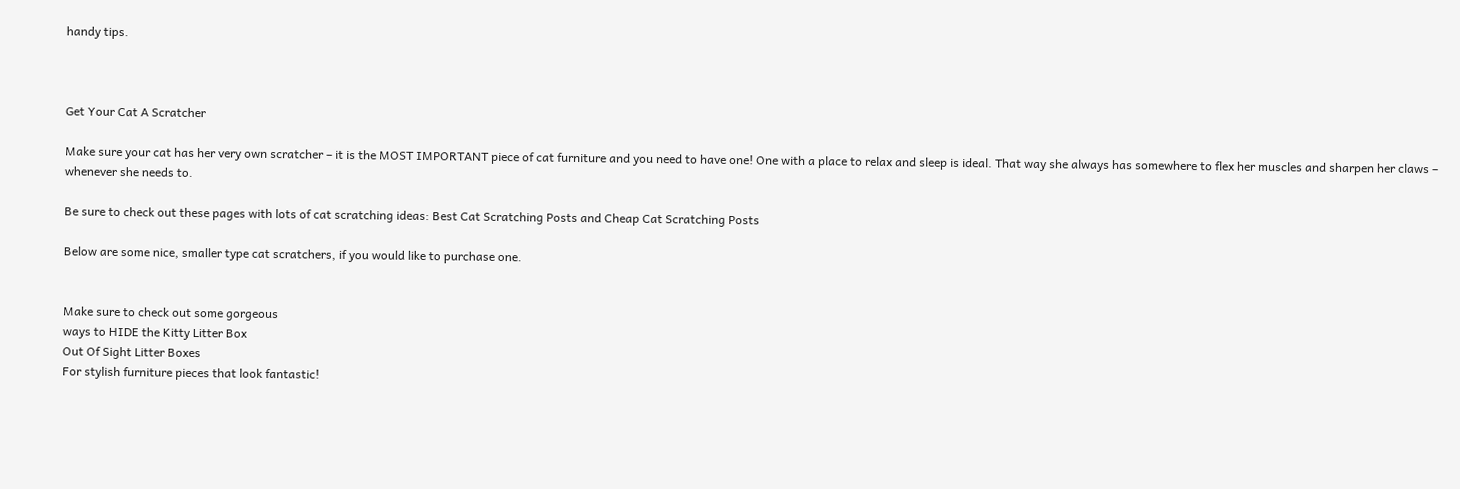handy tips.



Get Your Cat A Scratcher

Make sure your cat has her very own scratcher – it is the MOST IMPORTANT piece of cat furniture and you need to have one! One with a place to relax and sleep is ideal. That way she always has somewhere to flex her muscles and sharpen her claws – whenever she needs to.

Be sure to check out these pages with lots of cat scratching ideas: Best Cat Scratching Posts and Cheap Cat Scratching Posts

Below are some nice, smaller type cat scratchers, if you would like to purchase one.


Make sure to check out some gorgeous
ways to HIDE the Kitty Litter Box
Out Of Sight Litter Boxes
For stylish furniture pieces that look fantastic!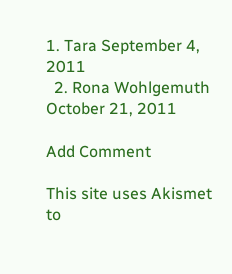1. Tara September 4, 2011
  2. Rona Wohlgemuth October 21, 2011

Add Comment

This site uses Akismet to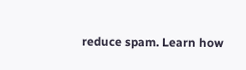reduce spam. Learn how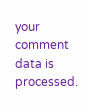your comment data is processed.